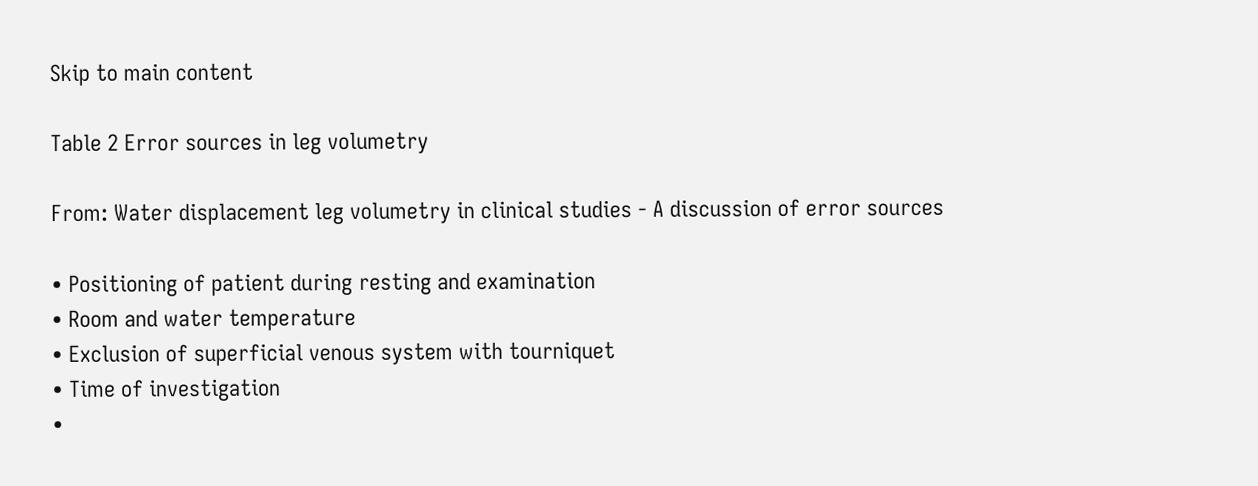Skip to main content

Table 2 Error sources in leg volumetry

From: Water displacement leg volumetry in clinical studies - A discussion of error sources

• Positioning of patient during resting and examination
• Room and water temperature
• Exclusion of superficial venous system with tourniquet
• Time of investigation
•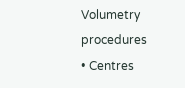Volumetry procedures
• Centres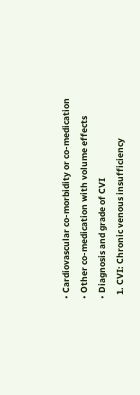• Cardiovascular co-morbidity or co-medication
• Other co-medication with volume effects
• Diagnosis and grade of CVI
  1. CVI: Chronic venous insufficiency